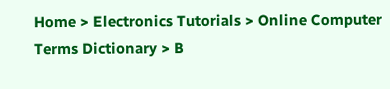Home > Electronics Tutorials > Online Computer Terms Dictionary > B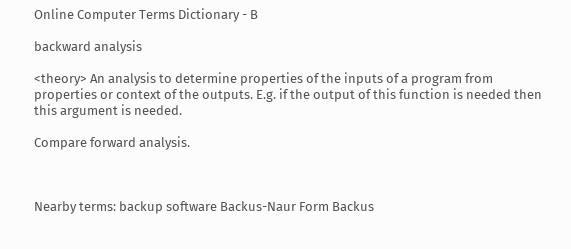Online Computer Terms Dictionary - B

backward analysis

<theory> An analysis to determine properties of the inputs of a program from properties or context of the outputs. E.g. if the output of this function is needed then this argument is needed.

Compare forward analysis.



Nearby terms: backup software Backus-Naur Form Backus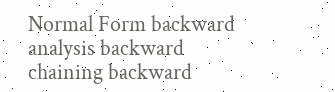Normal Form backward analysis backward chaining backward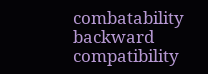combatability backward compatibility